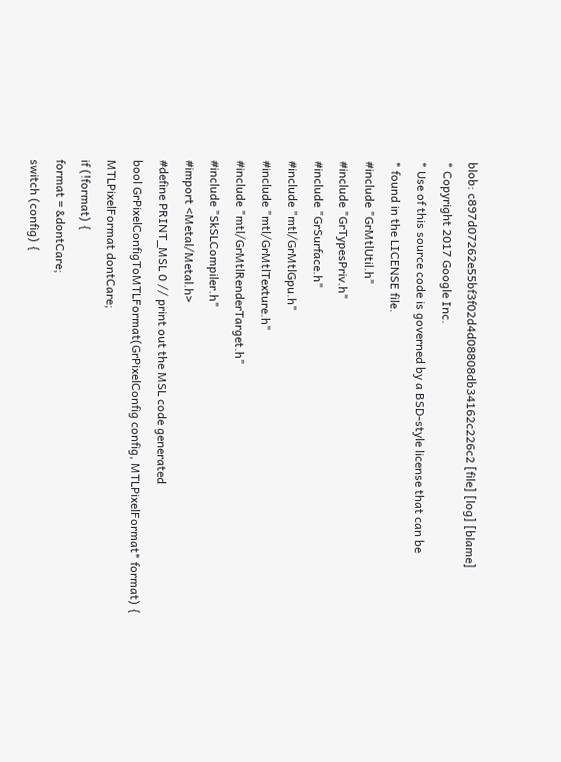blob: c897d07262e55bf3f02d4d08808db34162c226c2 [file] [log] [blame]
* Copyright 2017 Google Inc.
* Use of this source code is governed by a BSD-style license that can be
* found in the LICENSE file.
#include "GrMtlUtil.h"
#include "GrTypesPriv.h"
#include "GrSurface.h"
#include "mtl/GrMtlGpu.h"
#include "mtl/GrMtlTexture.h"
#include "mtl/GrMtlRenderTarget.h"
#include "SkSLCompiler.h"
#import <Metal/Metal.h>
#define PRINT_MSL 0 // print out the MSL code generated
bool GrPixelConfigToMTLFormat(GrPixelConfig config, MTLPixelFormat* format) {
MTLPixelFormat dontCare;
if (!format) {
format = &dontCare;
switch (config) {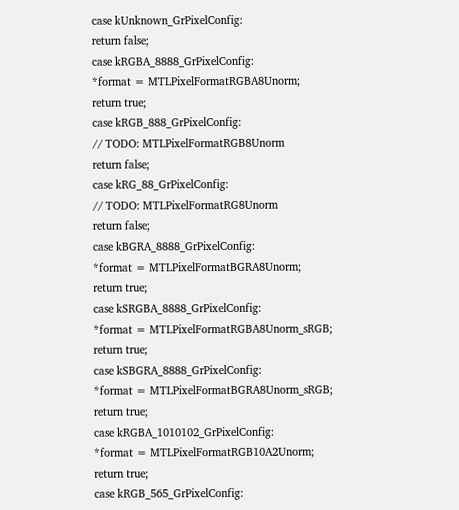case kUnknown_GrPixelConfig:
return false;
case kRGBA_8888_GrPixelConfig:
*format = MTLPixelFormatRGBA8Unorm;
return true;
case kRGB_888_GrPixelConfig:
// TODO: MTLPixelFormatRGB8Unorm
return false;
case kRG_88_GrPixelConfig:
// TODO: MTLPixelFormatRG8Unorm
return false;
case kBGRA_8888_GrPixelConfig:
*format = MTLPixelFormatBGRA8Unorm;
return true;
case kSRGBA_8888_GrPixelConfig:
*format = MTLPixelFormatRGBA8Unorm_sRGB;
return true;
case kSBGRA_8888_GrPixelConfig:
*format = MTLPixelFormatBGRA8Unorm_sRGB;
return true;
case kRGBA_1010102_GrPixelConfig:
*format = MTLPixelFormatRGB10A2Unorm;
return true;
case kRGB_565_GrPixelConfig: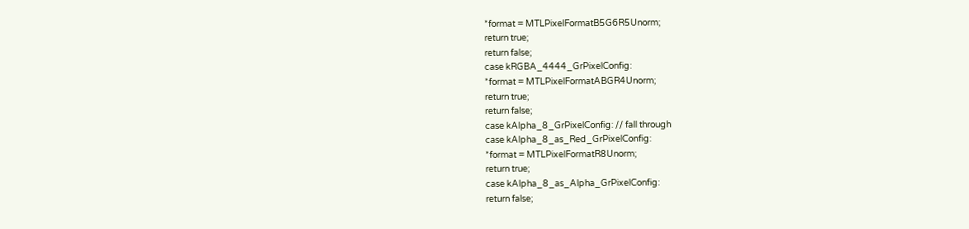*format = MTLPixelFormatB5G6R5Unorm;
return true;
return false;
case kRGBA_4444_GrPixelConfig:
*format = MTLPixelFormatABGR4Unorm;
return true;
return false;
case kAlpha_8_GrPixelConfig: // fall through
case kAlpha_8_as_Red_GrPixelConfig:
*format = MTLPixelFormatR8Unorm;
return true;
case kAlpha_8_as_Alpha_GrPixelConfig:
return false;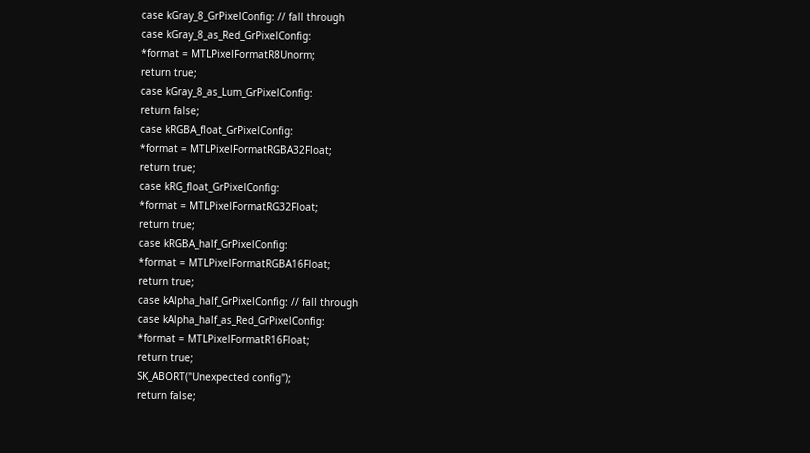case kGray_8_GrPixelConfig: // fall through
case kGray_8_as_Red_GrPixelConfig:
*format = MTLPixelFormatR8Unorm;
return true;
case kGray_8_as_Lum_GrPixelConfig:
return false;
case kRGBA_float_GrPixelConfig:
*format = MTLPixelFormatRGBA32Float;
return true;
case kRG_float_GrPixelConfig:
*format = MTLPixelFormatRG32Float;
return true;
case kRGBA_half_GrPixelConfig:
*format = MTLPixelFormatRGBA16Float;
return true;
case kAlpha_half_GrPixelConfig: // fall through
case kAlpha_half_as_Red_GrPixelConfig:
*format = MTLPixelFormatR16Float;
return true;
SK_ABORT("Unexpected config");
return false;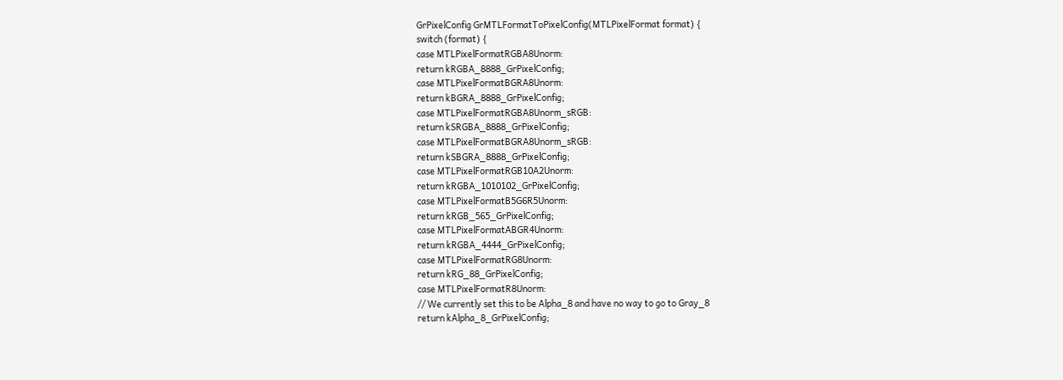GrPixelConfig GrMTLFormatToPixelConfig(MTLPixelFormat format) {
switch (format) {
case MTLPixelFormatRGBA8Unorm:
return kRGBA_8888_GrPixelConfig;
case MTLPixelFormatBGRA8Unorm:
return kBGRA_8888_GrPixelConfig;
case MTLPixelFormatRGBA8Unorm_sRGB:
return kSRGBA_8888_GrPixelConfig;
case MTLPixelFormatBGRA8Unorm_sRGB:
return kSBGRA_8888_GrPixelConfig;
case MTLPixelFormatRGB10A2Unorm:
return kRGBA_1010102_GrPixelConfig;
case MTLPixelFormatB5G6R5Unorm:
return kRGB_565_GrPixelConfig;
case MTLPixelFormatABGR4Unorm:
return kRGBA_4444_GrPixelConfig;
case MTLPixelFormatRG8Unorm:
return kRG_88_GrPixelConfig;
case MTLPixelFormatR8Unorm:
// We currently set this to be Alpha_8 and have no way to go to Gray_8
return kAlpha_8_GrPixelConfig;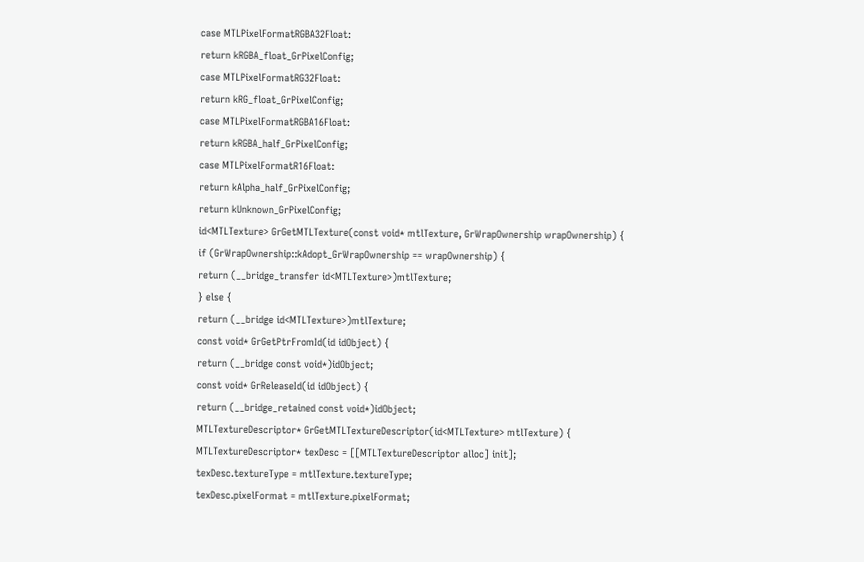case MTLPixelFormatRGBA32Float:
return kRGBA_float_GrPixelConfig;
case MTLPixelFormatRG32Float:
return kRG_float_GrPixelConfig;
case MTLPixelFormatRGBA16Float:
return kRGBA_half_GrPixelConfig;
case MTLPixelFormatR16Float:
return kAlpha_half_GrPixelConfig;
return kUnknown_GrPixelConfig;
id<MTLTexture> GrGetMTLTexture(const void* mtlTexture, GrWrapOwnership wrapOwnership) {
if (GrWrapOwnership::kAdopt_GrWrapOwnership == wrapOwnership) {
return (__bridge_transfer id<MTLTexture>)mtlTexture;
} else {
return (__bridge id<MTLTexture>)mtlTexture;
const void* GrGetPtrFromId(id idObject) {
return (__bridge const void*)idObject;
const void* GrReleaseId(id idObject) {
return (__bridge_retained const void*)idObject;
MTLTextureDescriptor* GrGetMTLTextureDescriptor(id<MTLTexture> mtlTexture) {
MTLTextureDescriptor* texDesc = [[MTLTextureDescriptor alloc] init];
texDesc.textureType = mtlTexture.textureType;
texDesc.pixelFormat = mtlTexture.pixelFormat;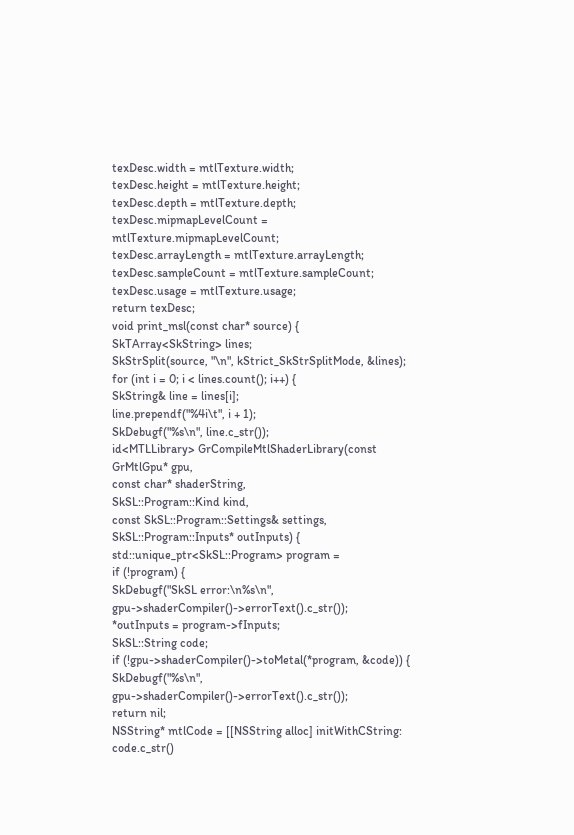texDesc.width = mtlTexture.width;
texDesc.height = mtlTexture.height;
texDesc.depth = mtlTexture.depth;
texDesc.mipmapLevelCount = mtlTexture.mipmapLevelCount;
texDesc.arrayLength = mtlTexture.arrayLength;
texDesc.sampleCount = mtlTexture.sampleCount;
texDesc.usage = mtlTexture.usage;
return texDesc;
void print_msl(const char* source) {
SkTArray<SkString> lines;
SkStrSplit(source, "\n", kStrict_SkStrSplitMode, &lines);
for (int i = 0; i < lines.count(); i++) {
SkString& line = lines[i];
line.prependf("%4i\t", i + 1);
SkDebugf("%s\n", line.c_str());
id<MTLLibrary> GrCompileMtlShaderLibrary(const GrMtlGpu* gpu,
const char* shaderString,
SkSL::Program::Kind kind,
const SkSL::Program::Settings& settings,
SkSL::Program::Inputs* outInputs) {
std::unique_ptr<SkSL::Program> program =
if (!program) {
SkDebugf("SkSL error:\n%s\n", gpu->shaderCompiler()->errorText().c_str());
*outInputs = program->fInputs;
SkSL::String code;
if (!gpu->shaderCompiler()->toMetal(*program, &code)) {
SkDebugf("%s\n", gpu->shaderCompiler()->errorText().c_str());
return nil;
NSString* mtlCode = [[NSString alloc] initWithCString: code.c_str()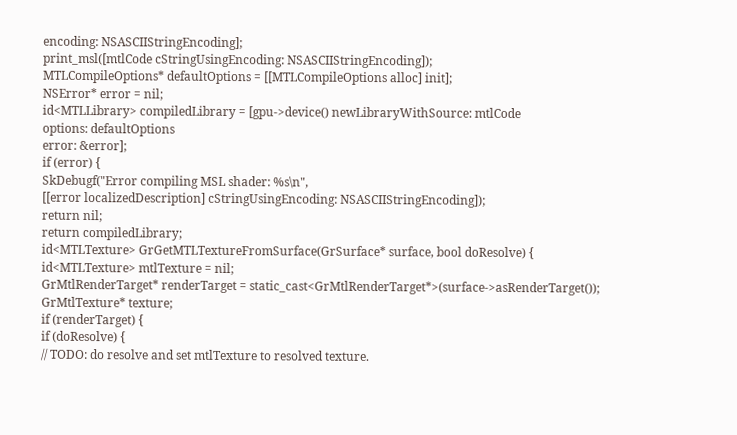encoding: NSASCIIStringEncoding];
print_msl([mtlCode cStringUsingEncoding: NSASCIIStringEncoding]);
MTLCompileOptions* defaultOptions = [[MTLCompileOptions alloc] init];
NSError* error = nil;
id<MTLLibrary> compiledLibrary = [gpu->device() newLibraryWithSource: mtlCode
options: defaultOptions
error: &error];
if (error) {
SkDebugf("Error compiling MSL shader: %s\n",
[[error localizedDescription] cStringUsingEncoding: NSASCIIStringEncoding]);
return nil;
return compiledLibrary;
id<MTLTexture> GrGetMTLTextureFromSurface(GrSurface* surface, bool doResolve) {
id<MTLTexture> mtlTexture = nil;
GrMtlRenderTarget* renderTarget = static_cast<GrMtlRenderTarget*>(surface->asRenderTarget());
GrMtlTexture* texture;
if (renderTarget) {
if (doResolve) {
// TODO: do resolve and set mtlTexture to resolved texture.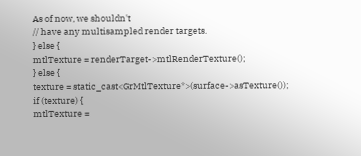As of now, we shouldn't
// have any multisampled render targets.
} else {
mtlTexture = renderTarget->mtlRenderTexture();
} else {
texture = static_cast<GrMtlTexture*>(surface->asTexture());
if (texture) {
mtlTexture =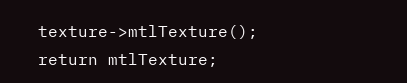texture->mtlTexture();
return mtlTexture;